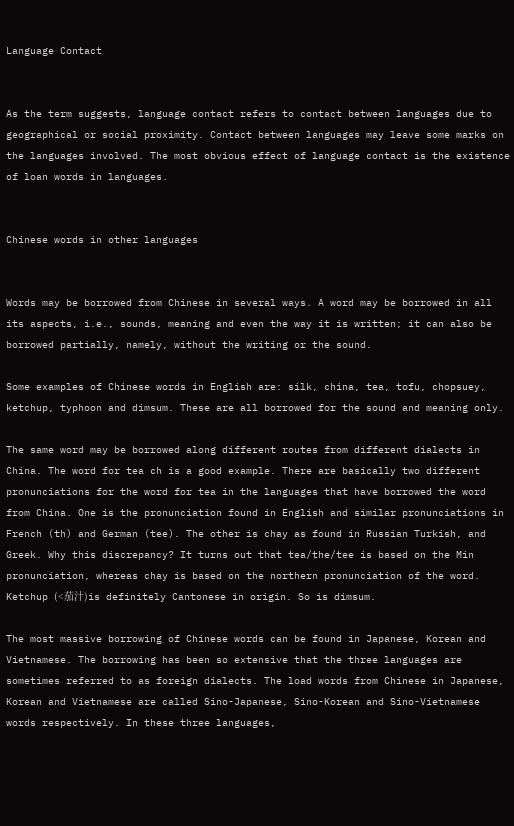Language Contact


As the term suggests, language contact refers to contact between languages due to geographical or social proximity. Contact between languages may leave some marks on the languages involved. The most obvious effect of language contact is the existence of loan words in languages.


Chinese words in other languages


Words may be borrowed from Chinese in several ways. A word may be borrowed in all its aspects, i.e., sounds, meaning and even the way it is written; it can also be borrowed partially, namely, without the writing or the sound.

Some examples of Chinese words in English are: silk, china, tea, tofu, chopsuey, ketchup, typhoon and dimsum. These are all borrowed for the sound and meaning only.

The same word may be borrowed along different routes from different dialects in China. The word for tea ch is a good example. There are basically two different pronunciations for the word for tea in the languages that have borrowed the word from China. One is the pronunciation found in English and similar pronunciations in French (th) and German (tee). The other is chay as found in Russian Turkish, and Greek. Why this discrepancy? It turns out that tea/the/tee is based on the Min pronunciation, whereas chay is based on the northern pronunciation of the word. Ketchup (<茄汁)is definitely Cantonese in origin. So is dimsum.

The most massive borrowing of Chinese words can be found in Japanese, Korean and Vietnamese. The borrowing has been so extensive that the three languages are sometimes referred to as foreign dialects. The load words from Chinese in Japanese, Korean and Vietnamese are called Sino-Japanese, Sino-Korean and Sino-Vietnamese words respectively. In these three languages,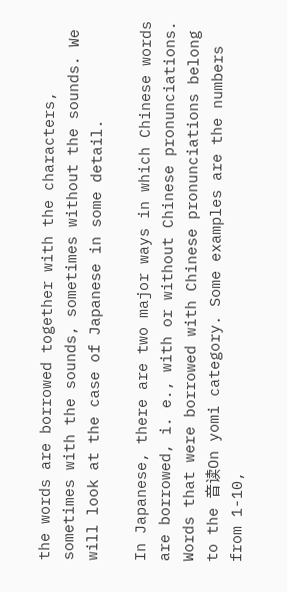the words are borrowed together with the characters, sometimes with the sounds, sometimes without the sounds. We will look at the case of Japanese in some detail.

In Japanese, there are two major ways in which Chinese words are borrowed, i. e., with or without Chinese pronunciations. Words that were borrowed with Chinese pronunciations belong to the 音读On yomi category. Some examples are the numbers from 1-10,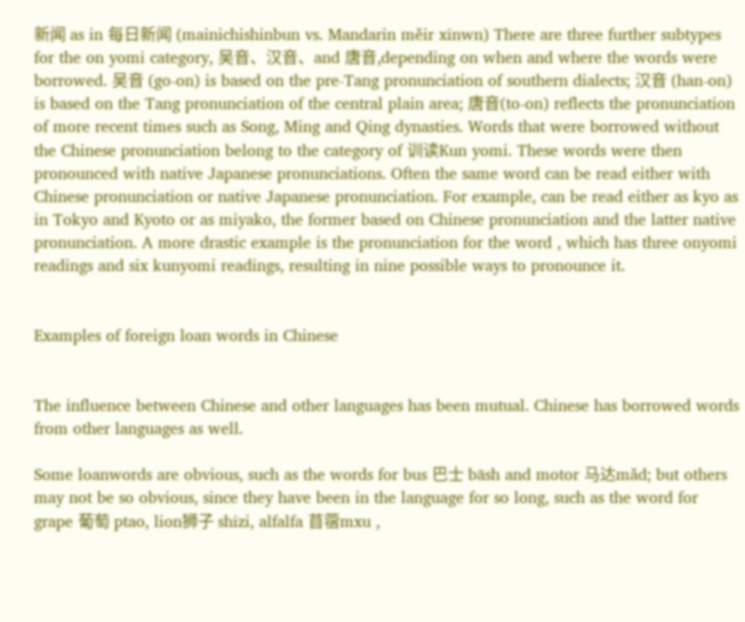新闻 as in 每日新闻 (mainichishinbun vs. Mandarin měir xīnwn) There are three further subtypes for the on yomi category, 吴音、汉音、and 唐音,depending on when and where the words were borrowed. 吴音 (go-on) is based on the pre-Tang pronunciation of southern dialects; 汉音 (han-on) is based on the Tang pronunciation of the central plain area; 唐音(to-on) reflects the pronunciation of more recent times such as Song, Ming and Qing dynasties. Words that were borrowed without the Chinese pronunciation belong to the category of 训读Kun yomi. These words were then pronounced with native Japanese pronunciations. Often the same word can be read either with Chinese pronunciation or native Japanese pronunciation. For example, can be read either as kyo as in Tokyo and Kyoto or as miyako, the former based on Chinese pronunciation and the latter native pronunciation. A more drastic example is the pronunciation for the word , which has three onyomi readings and six kunyomi readings, resulting in nine possible ways to pronounce it.


Examples of foreign loan words in Chinese


The influence between Chinese and other languages has been mutual. Chinese has borrowed words from other languages as well.

Some loanwords are obvious, such as the words for bus 巴士 bāsh and motor 马达mǎd; but others may not be so obvious, since they have been in the language for so long, such as the word for grape 葡萄 ptao, lion狮子 shīzi, alfalfa 苜蓿mxu ,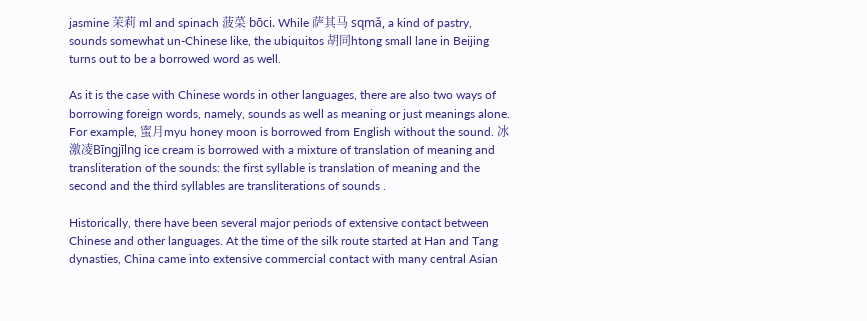jasmine 茉莉 ml and spinach 菠菜 bōci. While 萨其马 sqmǎ, a kind of pastry, sounds somewhat un-Chinese like, the ubiquitos 胡同htong small lane in Beijing turns out to be a borrowed word as well.

As it is the case with Chinese words in other languages, there are also two ways of borrowing foreign words, namely, sounds as well as meaning or just meanings alone. For example, 蜜月myu honey moon is borrowed from English without the sound. 冰激凌Bīngjīlng ice cream is borrowed with a mixture of translation of meaning and transliteration of the sounds: the first syllable is translation of meaning and the second and the third syllables are transliterations of sounds .

Historically, there have been several major periods of extensive contact between Chinese and other languages. At the time of the silk route started at Han and Tang dynasties, China came into extensive commercial contact with many central Asian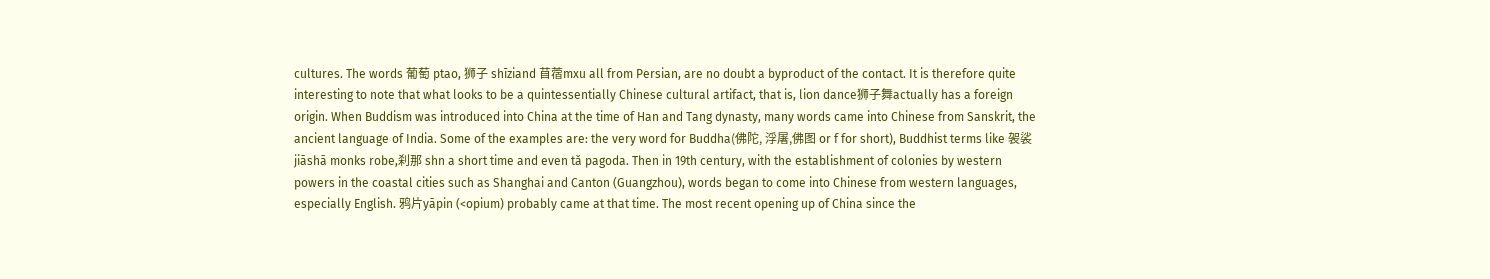cultures. The words 葡萄 ptao, 狮子 shīziand 苜蓿mxu all from Persian, are no doubt a byproduct of the contact. It is therefore quite interesting to note that what looks to be a quintessentially Chinese cultural artifact, that is, lion dance狮子舞actually has a foreign origin. When Buddism was introduced into China at the time of Han and Tang dynasty, many words came into Chinese from Sanskrit, the ancient language of India. Some of the examples are: the very word for Buddha(佛陀, 浮屠,佛图 or f for short), Buddhist terms like 袈裟 jiāshā monks robe,刹那 shn a short time and even tǎ pagoda. Then in 19th century, with the establishment of colonies by western powers in the coastal cities such as Shanghai and Canton (Guangzhou), words began to come into Chinese from western languages, especially English. 鸦片yāpin (<opium) probably came at that time. The most recent opening up of China since the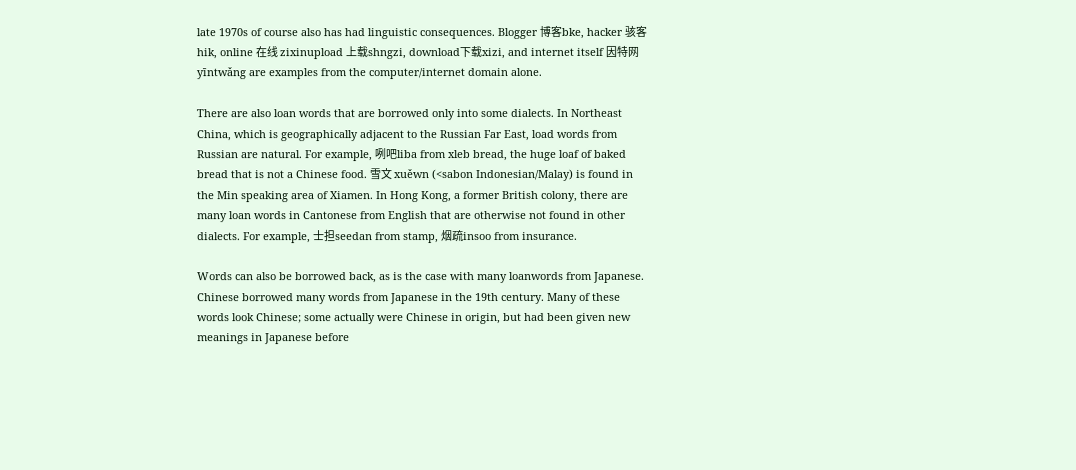late 1970s of course also has had linguistic consequences. Blogger 博客bke, hacker 骇客hik, online 在线 zixinupload 上载shngzi, download下载xizi, and internet itself 因特网yīntwǎng are examples from the computer/internet domain alone.

There are also loan words that are borrowed only into some dialects. In Northeast China, which is geographically adjacent to the Russian Far East, load words from Russian are natural. For example, 咧吧liba from xleb bread, the huge loaf of baked bread that is not a Chinese food. 雪文 xuěwn (<sabon Indonesian/Malay) is found in the Min speaking area of Xiamen. In Hong Kong, a former British colony, there are many loan words in Cantonese from English that are otherwise not found in other dialects. For example, 士担seedan from stamp, 烟疏insoo from insurance.

Words can also be borrowed back, as is the case with many loanwords from Japanese. Chinese borrowed many words from Japanese in the 19th century. Many of these words look Chinese; some actually were Chinese in origin, but had been given new meanings in Japanese before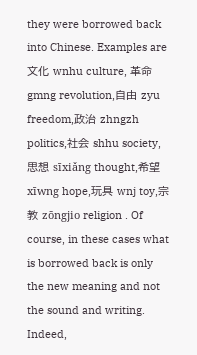they were borrowed back into Chinese. Examples are 文化 wnhu culture, 革命 gmng revolution,自由 zyu freedom,政治 zhngzh politics,社会 shhu society,思想 sīxiǎng thought,希望 xīwng hope,玩具 wnj toy,宗教 zōngjio religion . Of course, in these cases what is borrowed back is only the new meaning and not the sound and writing. Indeed,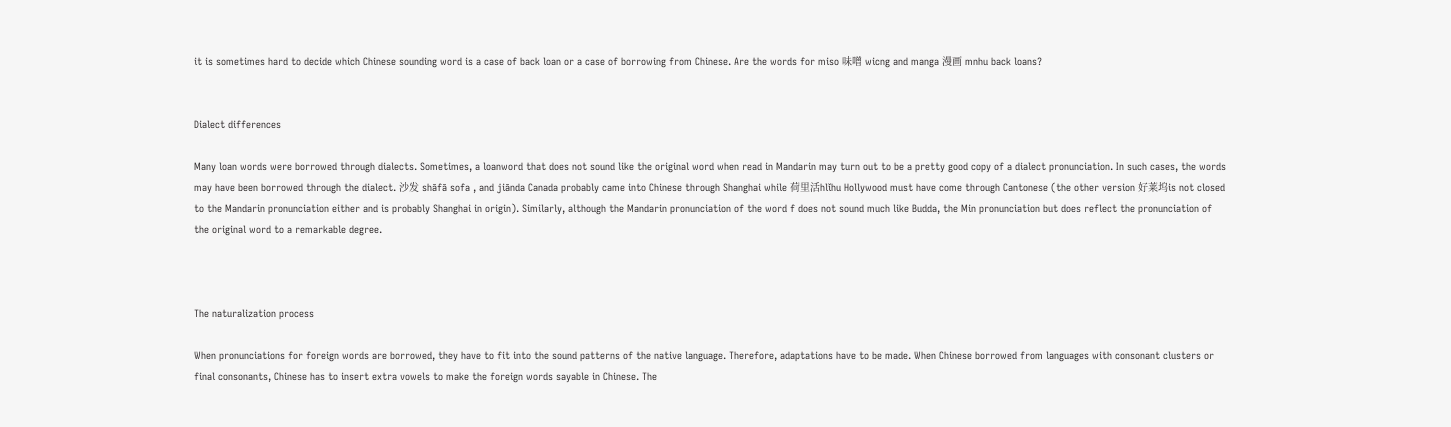it is sometimes hard to decide which Chinese sounding word is a case of back loan or a case of borrowing from Chinese. Are the words for miso 味噌 wicng and manga 漫画 mnhu back loans?


Dialect differences

Many loan words were borrowed through dialects. Sometimes, a loanword that does not sound like the original word when read in Mandarin may turn out to be a pretty good copy of a dialect pronunciation. In such cases, the words may have been borrowed through the dialect. 沙发 shāfā sofa , and jiānda Canada probably came into Chinese through Shanghai while 荷里活hlǐhu Hollywood must have come through Cantonese (the other version 好莱坞is not closed to the Mandarin pronunciation either and is probably Shanghai in origin). Similarly, although the Mandarin pronunciation of the word f does not sound much like Budda, the Min pronunciation but does reflect the pronunciation of the original word to a remarkable degree.



The naturalization process

When pronunciations for foreign words are borrowed, they have to fit into the sound patterns of the native language. Therefore, adaptations have to be made. When Chinese borrowed from languages with consonant clusters or final consonants, Chinese has to insert extra vowels to make the foreign words sayable in Chinese. The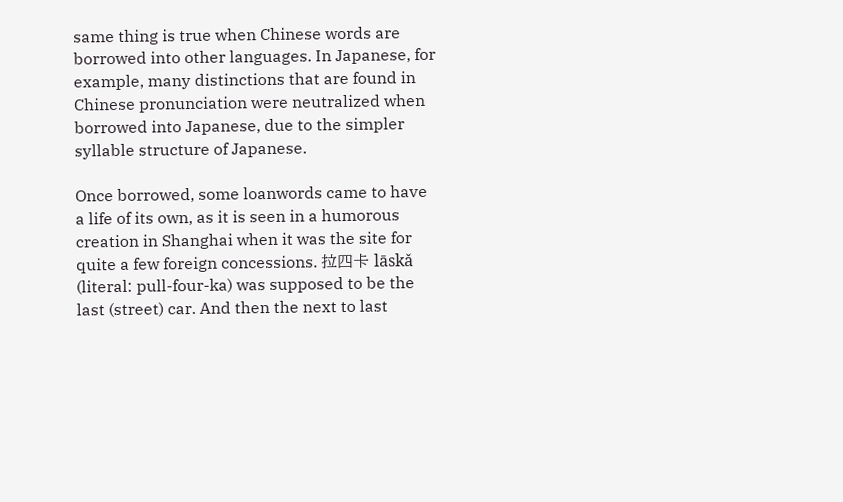same thing is true when Chinese words are borrowed into other languages. In Japanese, for example, many distinctions that are found in Chinese pronunciation were neutralized when borrowed into Japanese, due to the simpler syllable structure of Japanese.

Once borrowed, some loanwords came to have a life of its own, as it is seen in a humorous creation in Shanghai when it was the site for quite a few foreign concessions. 拉四卡 lāskǎ (literal: pull-four-ka) was supposed to be the last (street) car. And then the next to last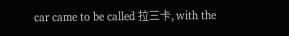car came to be called 拉三卡, with the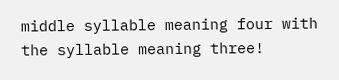middle syllable meaning four with the syllable meaning three!